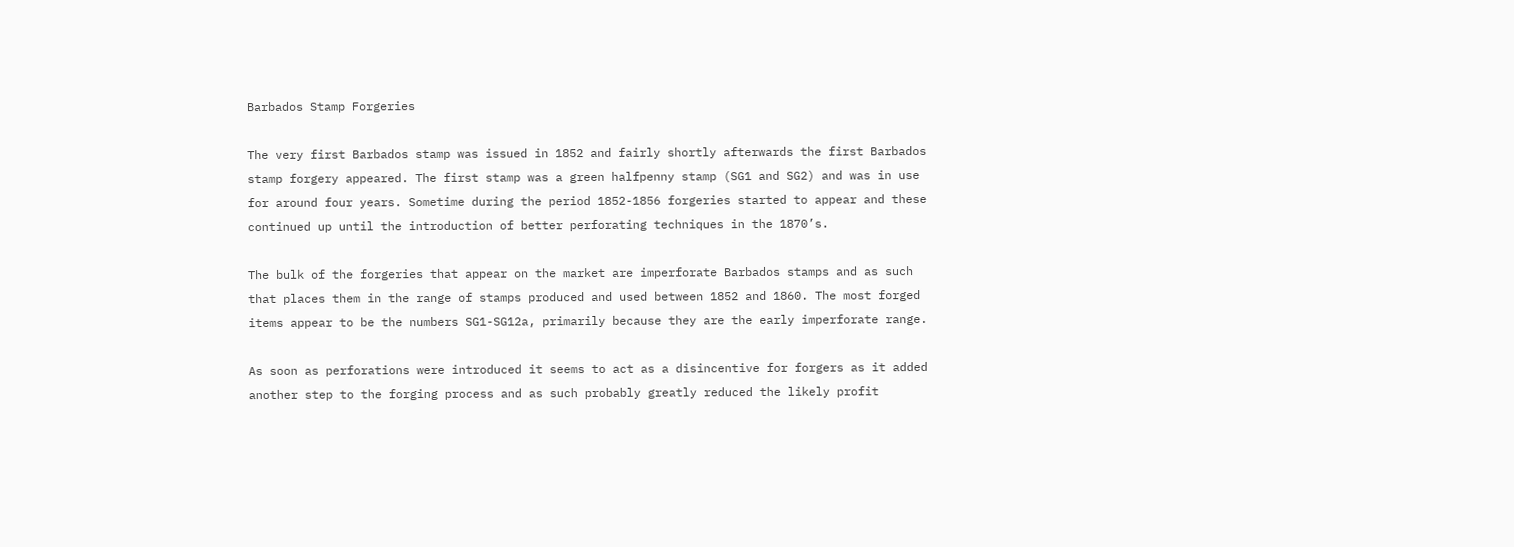Barbados Stamp Forgeries

The very first Barbados stamp was issued in 1852 and fairly shortly afterwards the first Barbados stamp forgery appeared. The first stamp was a green halfpenny stamp (SG1 and SG2) and was in use for around four years. Sometime during the period 1852-1856 forgeries started to appear and these continued up until the introduction of better perforating techniques in the 1870’s.

The bulk of the forgeries that appear on the market are imperforate Barbados stamps and as such that places them in the range of stamps produced and used between 1852 and 1860. The most forged items appear to be the numbers SG1-SG12a, primarily because they are the early imperforate range.

As soon as perforations were introduced it seems to act as a disincentive for forgers as it added another step to the forging process and as such probably greatly reduced the likely profit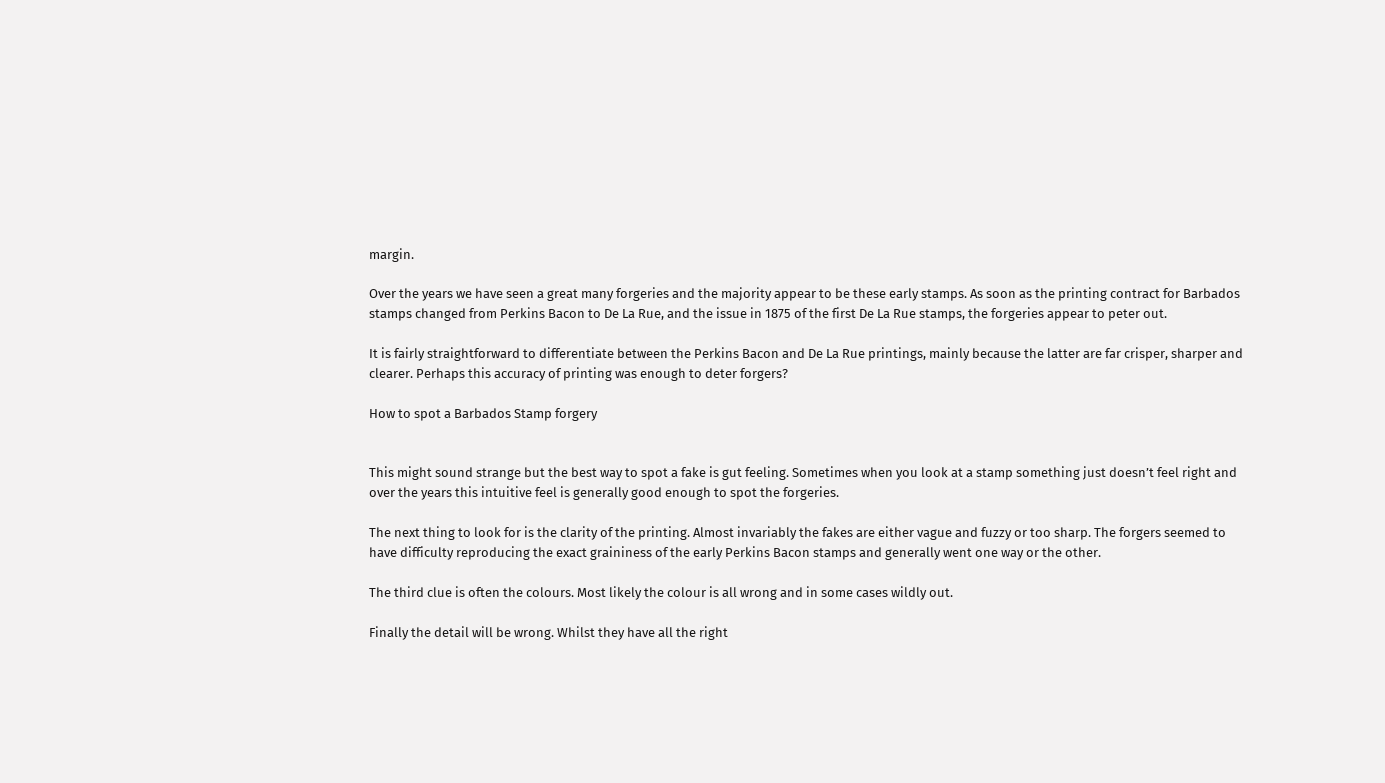margin.

Over the years we have seen a great many forgeries and the majority appear to be these early stamps. As soon as the printing contract for Barbados stamps changed from Perkins Bacon to De La Rue, and the issue in 1875 of the first De La Rue stamps, the forgeries appear to peter out.

It is fairly straightforward to differentiate between the Perkins Bacon and De La Rue printings, mainly because the latter are far crisper, sharper and clearer. Perhaps this accuracy of printing was enough to deter forgers?

How to spot a Barbados Stamp forgery


This might sound strange but the best way to spot a fake is gut feeling. Sometimes when you look at a stamp something just doesn’t feel right and over the years this intuitive feel is generally good enough to spot the forgeries.

The next thing to look for is the clarity of the printing. Almost invariably the fakes are either vague and fuzzy or too sharp. The forgers seemed to have difficulty reproducing the exact graininess of the early Perkins Bacon stamps and generally went one way or the other.

The third clue is often the colours. Most likely the colour is all wrong and in some cases wildly out.

Finally the detail will be wrong. Whilst they have all the right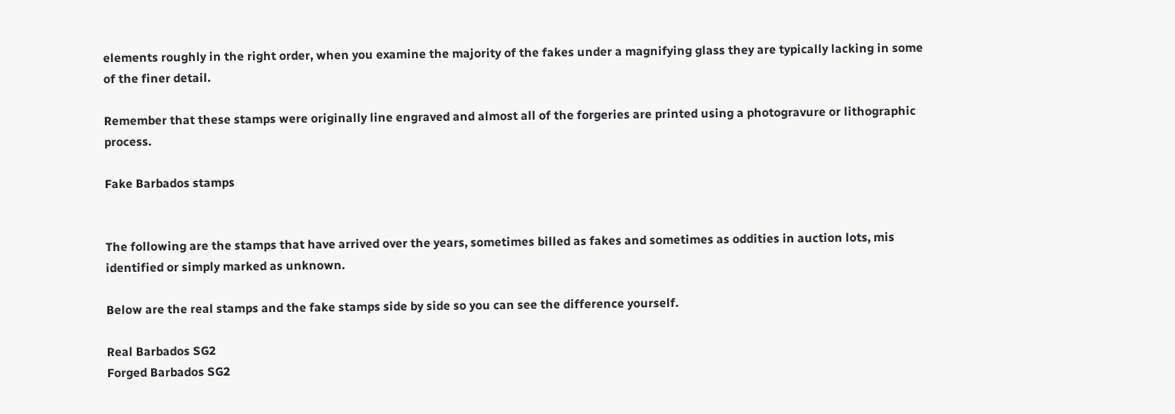elements roughly in the right order, when you examine the majority of the fakes under a magnifying glass they are typically lacking in some of the finer detail.

Remember that these stamps were originally line engraved and almost all of the forgeries are printed using a photogravure or lithographic process.

Fake Barbados stamps


The following are the stamps that have arrived over the years, sometimes billed as fakes and sometimes as oddities in auction lots, mis identified or simply marked as unknown.

Below are the real stamps and the fake stamps side by side so you can see the difference yourself.

Real Barbados SG2
Forged Barbados SG2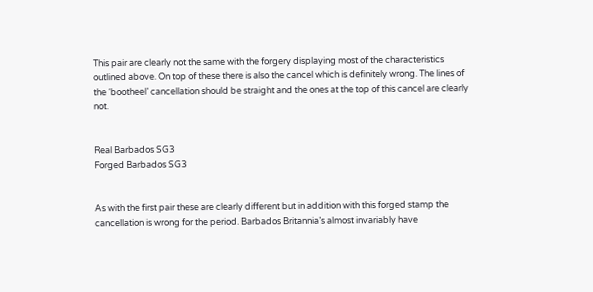This pair are clearly not the same with the forgery displaying most of the characteristics outlined above. On top of these there is also the cancel which is definitely wrong. The lines of the ‘bootheel’ cancellation should be straight and the ones at the top of this cancel are clearly not.


Real Barbados SG3
Forged Barbados SG3


As with the first pair these are clearly different but in addition with this forged stamp the cancellation is wrong for the period. Barbados Britannia’s almost invariably have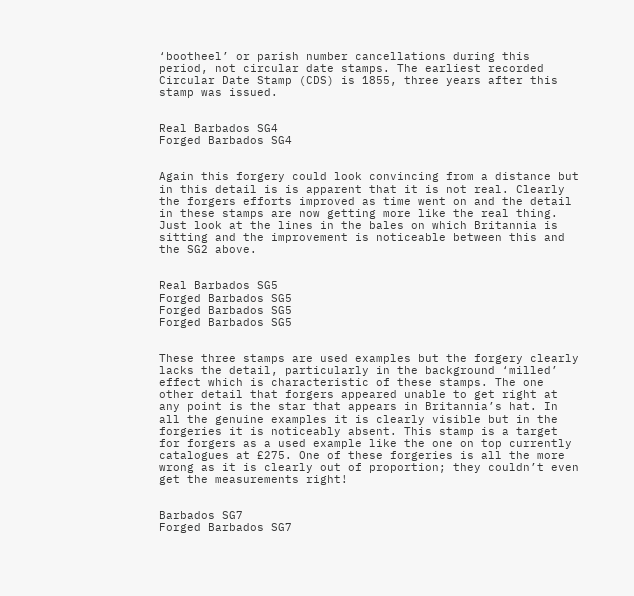‘bootheel’ or parish number cancellations during this period, not circular date stamps. The earliest recorded Circular Date Stamp (CDS) is 1855, three years after this stamp was issued.


Real Barbados SG4
Forged Barbados SG4


Again this forgery could look convincing from a distance but in this detail is is apparent that it is not real. Clearly the forgers efforts improved as time went on and the detail in these stamps are now getting more like the real thing. Just look at the lines in the bales on which Britannia is sitting and the improvement is noticeable between this and the SG2 above.


Real Barbados SG5
Forged Barbados SG5
Forged Barbados SG5
Forged Barbados SG5


These three stamps are used examples but the forgery clearly lacks the detail, particularly in the background ‘milled’ effect which is characteristic of these stamps. The one other detail that forgers appeared unable to get right at any point is the star that appears in Britannia’s hat. In all the genuine examples it is clearly visible but in the forgeries it is noticeably absent. This stamp is a target for forgers as a used example like the one on top currently catalogues at £275. One of these forgeries is all the more wrong as it is clearly out of proportion; they couldn’t even get the measurements right!


Barbados SG7
Forged Barbados SG7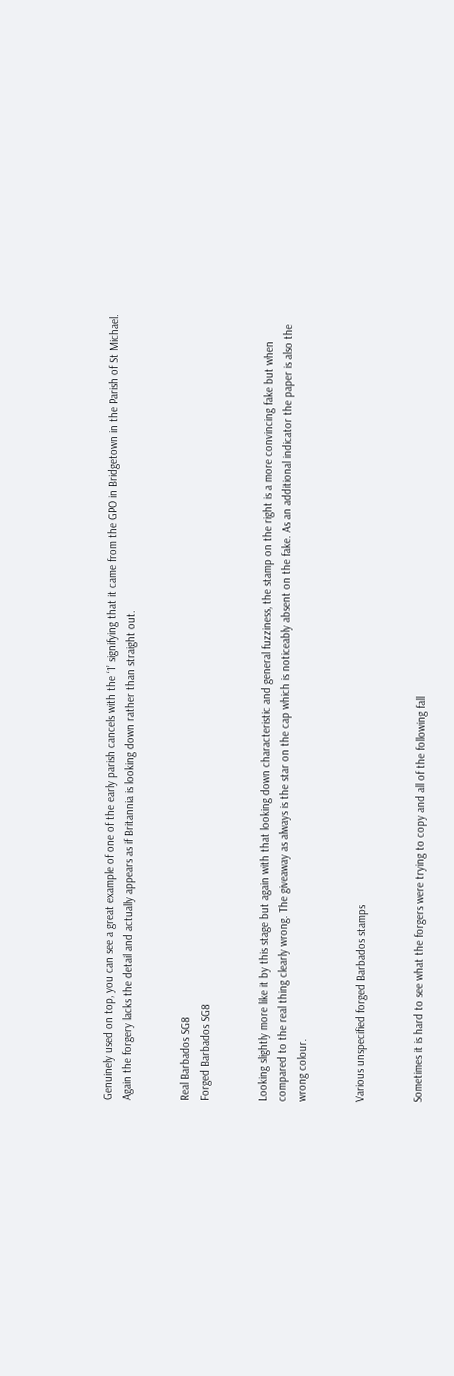Genuinely used on top, you can see a great example of one of the early parish cancels with the ‘1’ signifying that it came from the GPO in Bridgetown in the Parish of St Michael. Again the forgery lacks the detail and actually appears as if Britannia is looking down rather than straight out.


Real Barbados SG8
Forged Barbados SG8


Looking slightly more like it by this stage but again with that looking down characteristic and general fuzziness, the stamp on the right is a more convincing fake but when compared to the real thing clearly wrong. The giveaway as always is the star on the cap which is noticeably absent on the fake. As an additional indicator the paper is also the wrong colour.


Various unspecified forged Barbados stamps


Sometimes it is hard to see what the forgers were trying to copy and all of the following fall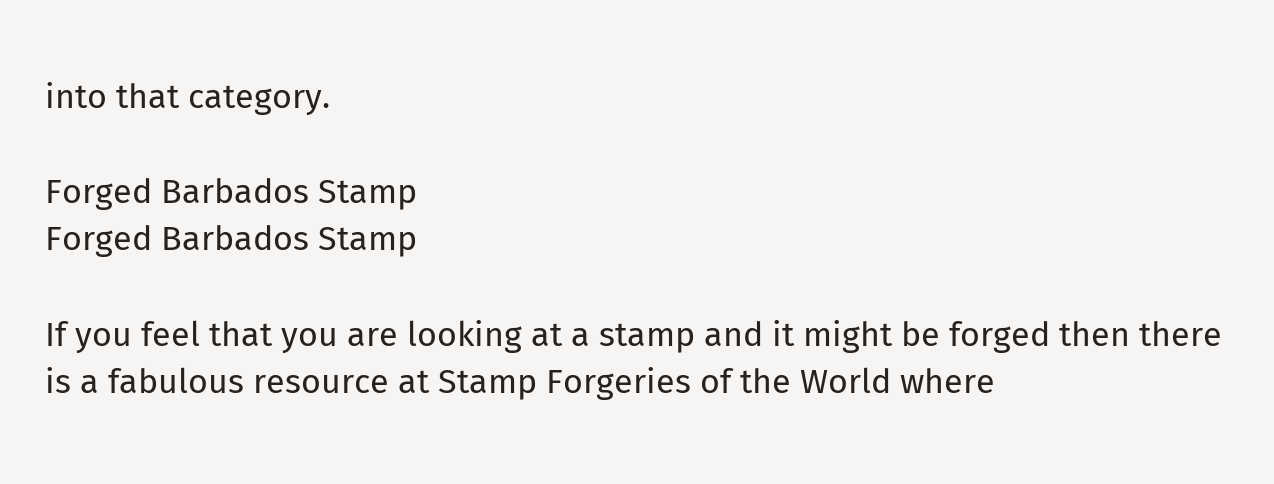into that category.

Forged Barbados Stamp
Forged Barbados Stamp

If you feel that you are looking at a stamp and it might be forged then there is a fabulous resource at Stamp Forgeries of the World where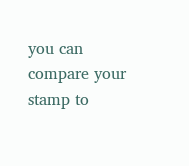you can compare your stamp to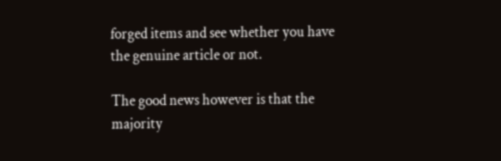forged items and see whether you have the genuine article or not.

The good news however is that the majority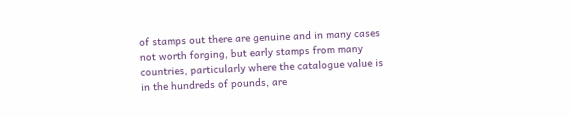of stamps out there are genuine and in many cases not worth forging, but early stamps from many countries, particularly where the catalogue value is in the hundreds of pounds, are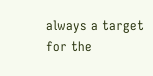always a target for the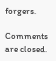forgers.

Comments are closed.